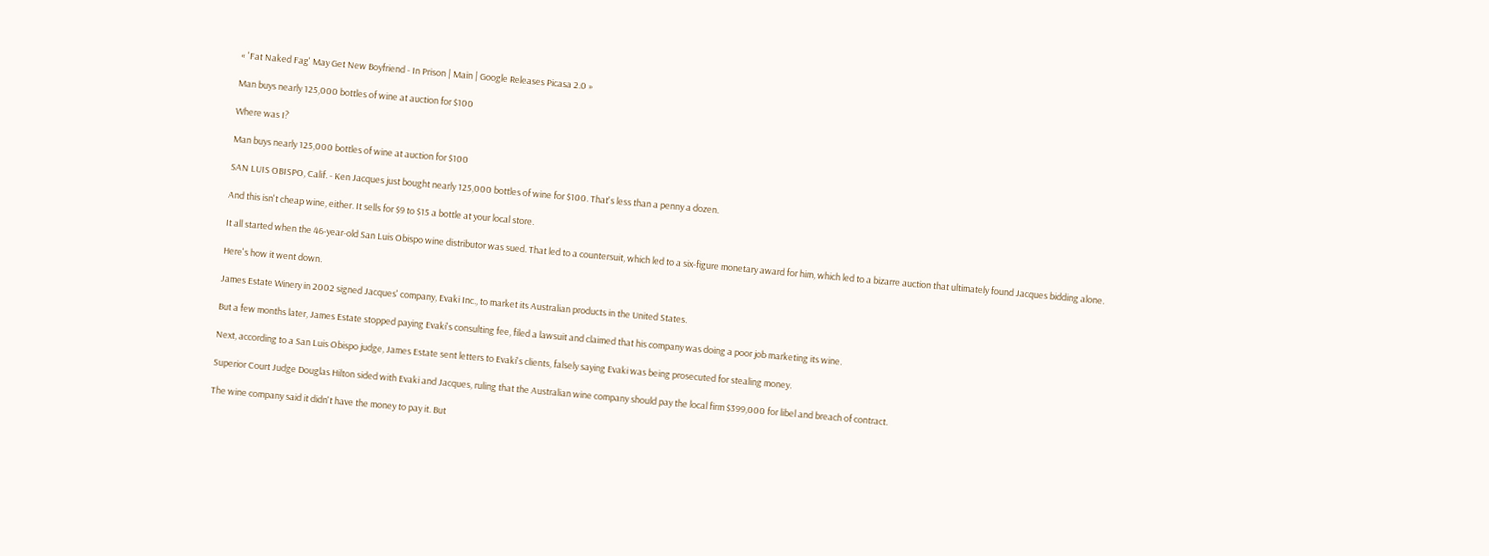« 'Fat Naked Fag' May Get New Boyfriend - In Prison | Main | Google Releases Picasa 2.0 »

Man buys nearly 125,000 bottles of wine at auction for $100

Where was I?

Man buys nearly 125,000 bottles of wine at auction for $100

SAN LUIS OBISPO, Calif. - Ken Jacques just bought nearly 125,000 bottles of wine for $100. That's less than a penny a dozen.

And this isn't cheap wine, either. It sells for $9 to $15 a bottle at your local store.

It all started when the 46-year-old San Luis Obispo wine distributor was sued. That led to a countersuit, which led to a six-figure monetary award for him, which led to a bizarre auction that ultimately found Jacques bidding alone.

Here's how it went down.

James Estate Winery in 2002 signed Jacques' company, Evaki Inc., to market its Australian products in the United States.

But a few months later, James Estate stopped paying Evaki's consulting fee, filed a lawsuit and claimed that his company was doing a poor job marketing its wine.

Next, according to a San Luis Obispo judge, James Estate sent letters to Evaki's clients, falsely saying Evaki was being prosecuted for stealing money.

Superior Court Judge Douglas Hilton sided with Evaki and Jacques, ruling that the Australian wine company should pay the local firm $399,000 for libel and breach of contract.

The wine company said it didn't have the money to pay it. But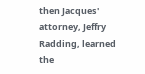then Jacques' attorney, Jeffry Radding, learned the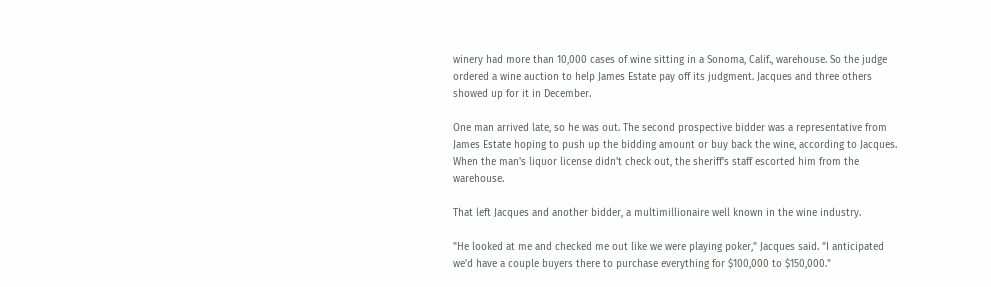winery had more than 10,000 cases of wine sitting in a Sonoma, Calif., warehouse. So the judge ordered a wine auction to help James Estate pay off its judgment. Jacques and three others showed up for it in December.

One man arrived late, so he was out. The second prospective bidder was a representative from James Estate hoping to push up the bidding amount or buy back the wine, according to Jacques. When the man's liquor license didn't check out, the sheriff's staff escorted him from the warehouse.

That left Jacques and another bidder, a multimillionaire well known in the wine industry.

"He looked at me and checked me out like we were playing poker," Jacques said. "I anticipated we'd have a couple buyers there to purchase everything for $100,000 to $150,000."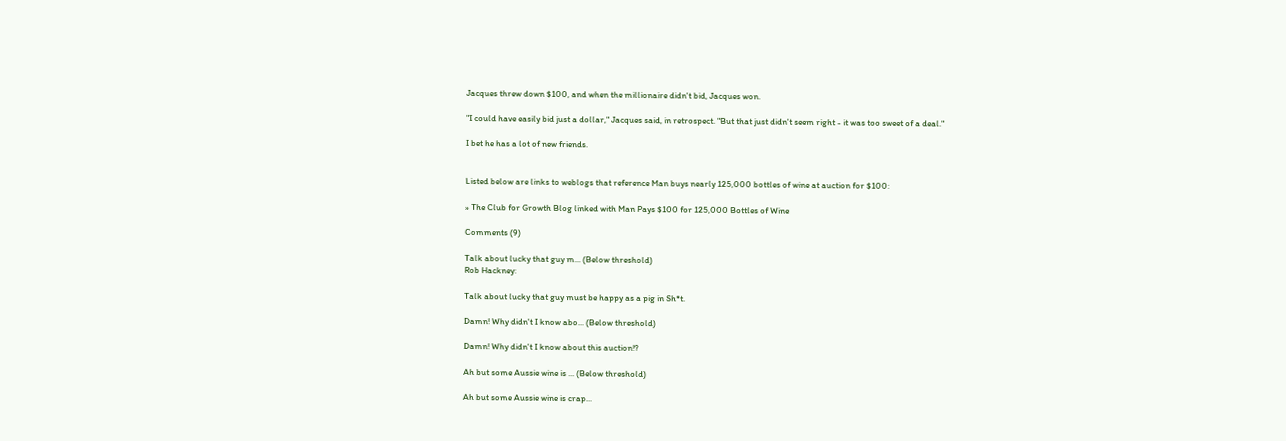Jacques threw down $100, and when the millionaire didn't bid, Jacques won.

"I could have easily bid just a dollar," Jacques said, in retrospect. "But that just didn't seem right - it was too sweet of a deal."

I bet he has a lot of new friends.


Listed below are links to weblogs that reference Man buys nearly 125,000 bottles of wine at auction for $100:

» The Club for Growth Blog linked with Man Pays $100 for 125,000 Bottles of Wine

Comments (9)

Talk about lucky that guy m... (Below threshold)
Rob Hackney:

Talk about lucky that guy must be happy as a pig in Sh*t.

Damn! Why didn't I know abo... (Below threshold)

Damn! Why didn't I know about this auction!?

Ah but some Aussie wine is ... (Below threshold)

Ah but some Aussie wine is crap...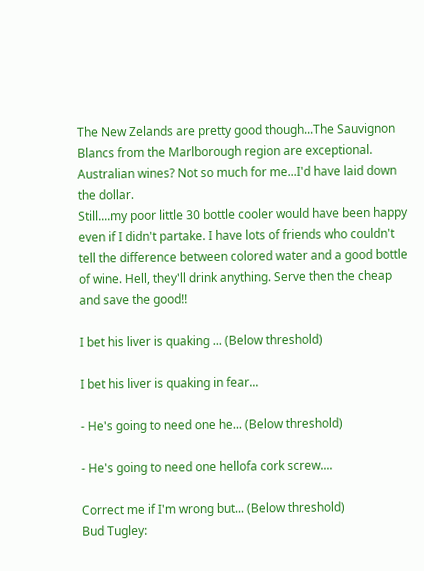The New Zelands are pretty good though...The Sauvignon Blancs from the Marlborough region are exceptional.
Australian wines? Not so much for me...I'd have laid down the dollar.
Still....my poor little 30 bottle cooler would have been happy even if I didn't partake. I have lots of friends who couldn't tell the difference between colored water and a good bottle of wine. Hell, they'll drink anything. Serve then the cheap and save the good!!

I bet his liver is quaking ... (Below threshold)

I bet his liver is quaking in fear...

- He's going to need one he... (Below threshold)

- He's going to need one hellofa cork screw....

Correct me if I'm wrong but... (Below threshold)
Bud Tugley: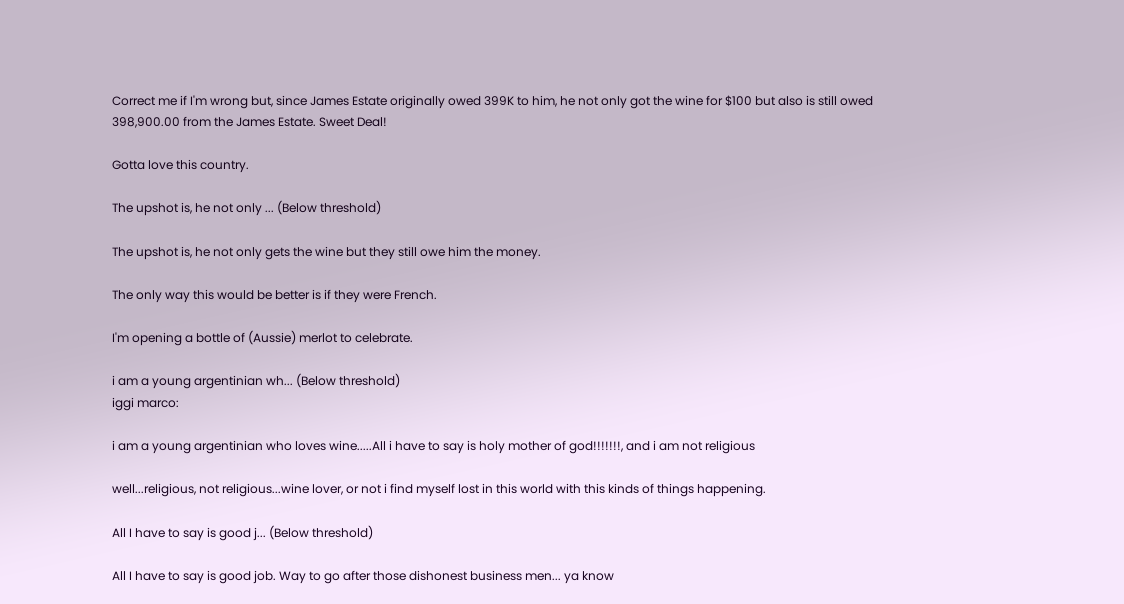Correct me if I'm wrong but, since James Estate originally owed 399K to him, he not only got the wine for $100 but also is still owed 398,900.00 from the James Estate. Sweet Deal!

Gotta love this country.

The upshot is, he not only ... (Below threshold)

The upshot is, he not only gets the wine but they still owe him the money.

The only way this would be better is if they were French.

I'm opening a bottle of (Aussie) merlot to celebrate.

i am a young argentinian wh... (Below threshold)
iggi marco:

i am a young argentinian who loves wine.....All i have to say is holy mother of god!!!!!!!, and i am not religious

well...religious, not religious...wine lover, or not i find myself lost in this world with this kinds of things happening.

All I have to say is good j... (Below threshold)

All I have to say is good job. Way to go after those dishonest business men... ya know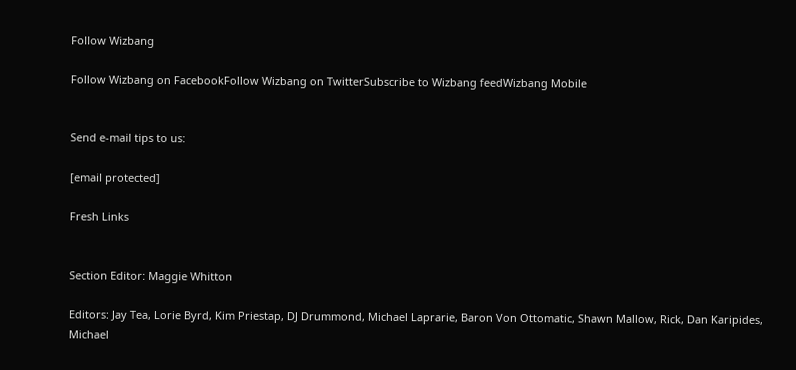Follow Wizbang

Follow Wizbang on FacebookFollow Wizbang on TwitterSubscribe to Wizbang feedWizbang Mobile


Send e-mail tips to us:

[email protected]

Fresh Links


Section Editor: Maggie Whitton

Editors: Jay Tea, Lorie Byrd, Kim Priestap, DJ Drummond, Michael Laprarie, Baron Von Ottomatic, Shawn Mallow, Rick, Dan Karipides, Michael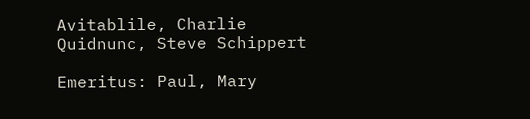Avitablile, Charlie Quidnunc, Steve Schippert

Emeritus: Paul, Mary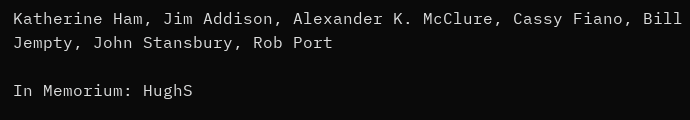Katherine Ham, Jim Addison, Alexander K. McClure, Cassy Fiano, Bill Jempty, John Stansbury, Rob Port

In Memorium: HughS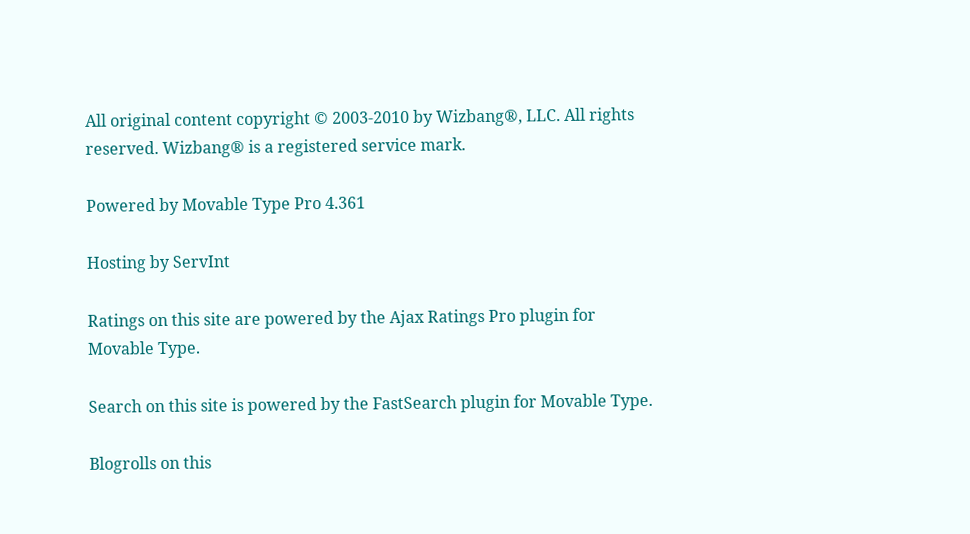All original content copyright © 2003-2010 by Wizbang®, LLC. All rights reserved. Wizbang® is a registered service mark.

Powered by Movable Type Pro 4.361

Hosting by ServInt

Ratings on this site are powered by the Ajax Ratings Pro plugin for Movable Type.

Search on this site is powered by the FastSearch plugin for Movable Type.

Blogrolls on this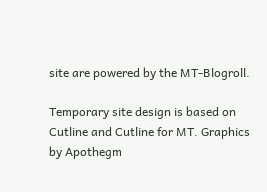site are powered by the MT-Blogroll.

Temporary site design is based on Cutline and Cutline for MT. Graphics by Apothegm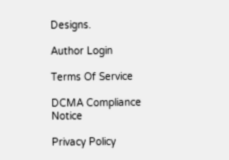Designs.

Author Login

Terms Of Service

DCMA Compliance Notice

Privacy Policy